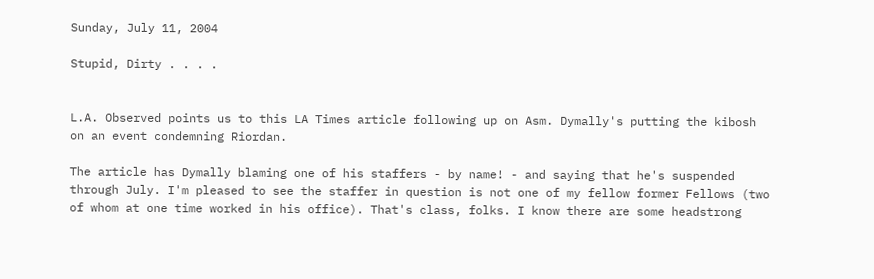Sunday, July 11, 2004

Stupid, Dirty . . . .


L.A. Observed points us to this LA Times article following up on Asm. Dymally's putting the kibosh on an event condemning Riordan.

The article has Dymally blaming one of his staffers - by name! - and saying that he's suspended through July. I'm pleased to see the staffer in question is not one of my fellow former Fellows (two of whom at one time worked in his office). That's class, folks. I know there are some headstrong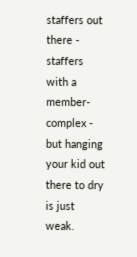staffers out there - staffers with a member-complex - but hanging your kid out there to dry is just weak.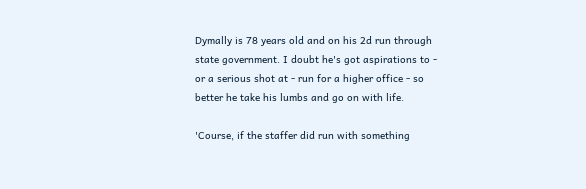Dymally is 78 years old and on his 2d run through state government. I doubt he's got aspirations to - or a serious shot at - run for a higher office - so better he take his lumbs and go on with life.

'Course, if the staffer did run with something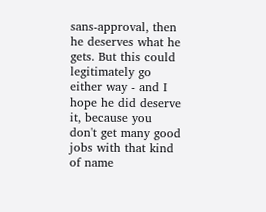sans-approval, then he deserves what he gets. But this could legitimately go either way - and I hope he did deserve it, because you don't get many good jobs with that kind of name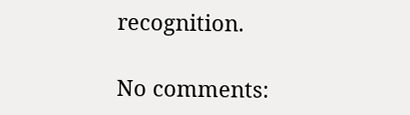recognition.

No comments: